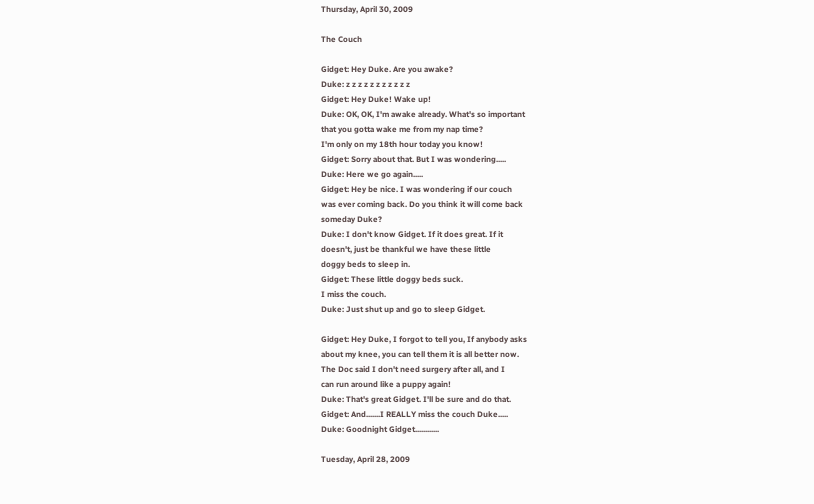Thursday, April 30, 2009

The Couch

Gidget: Hey Duke. Are you awake?
Duke: z z z z z z z z z z z
Gidget: Hey Duke! Wake up!
Duke: OK, OK, I'm awake already. What's so important
that you gotta wake me from my nap time?
I'm only on my 18th hour today you know!
Gidget: Sorry about that. But I was wondering.....
Duke: Here we go again.....
Gidget: Hey be nice. I was wondering if our couch
was ever coming back. Do you think it will come back
someday Duke?
Duke: I don't know Gidget. If it does great. If it
doesn't, just be thankful we have these little
doggy beds to sleep in.
Gidget: These little doggy beds suck.
I miss the couch.
Duke: Just shut up and go to sleep Gidget.

Gidget: Hey Duke, I forgot to tell you, If anybody asks
about my knee, you can tell them it is all better now.
The Doc said I don't need surgery after all, and I
can run around like a puppy again!
Duke: That's great Gidget. I'll be sure and do that.
Gidget: And.......I REALLY miss the couch Duke.....
Duke: Goodnight Gidget............

Tuesday, April 28, 2009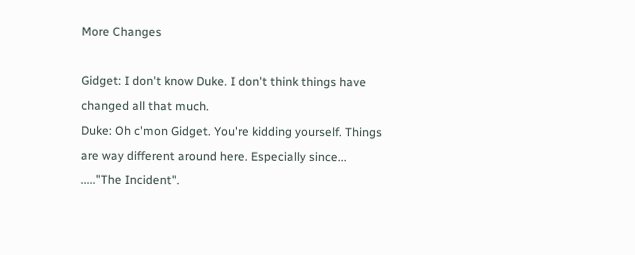More Changes

Gidget: I don't know Duke. I don't think things have
changed all that much.
Duke: Oh c'mon Gidget. You're kidding yourself. Things
are way different around here. Especially since...
....."The Incident".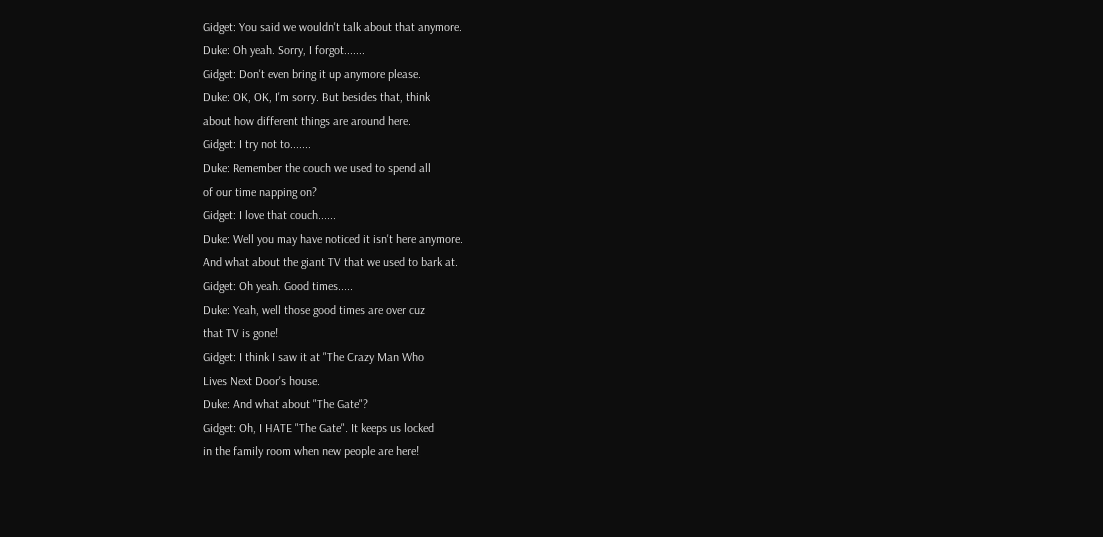Gidget: You said we wouldn't talk about that anymore.
Duke: Oh yeah. Sorry, I forgot.......
Gidget: Don't even bring it up anymore please.
Duke: OK, OK, I'm sorry. But besides that, think
about how different things are around here.
Gidget: I try not to.......
Duke: Remember the couch we used to spend all
of our time napping on?
Gidget: I love that couch......
Duke: Well you may have noticed it isn't here anymore.
And what about the giant TV that we used to bark at.
Gidget: Oh yeah. Good times.....
Duke: Yeah, well those good times are over cuz
that TV is gone!
Gidget: I think I saw it at "The Crazy Man Who
Lives Next Door's house.
Duke: And what about "The Gate"?
Gidget: Oh, I HATE "The Gate". It keeps us locked
in the family room when new people are here!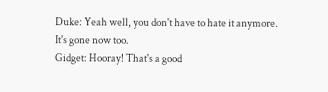Duke: Yeah well, you don't have to hate it anymore.
It's gone now too.
Gidget: Hooray! That's a good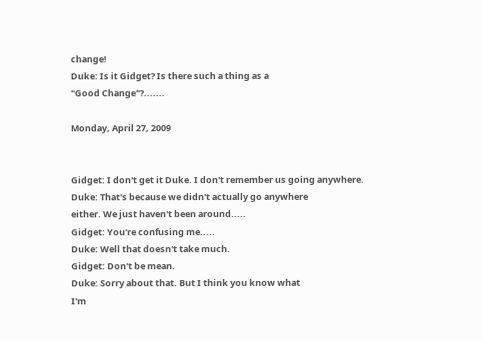change!
Duke: Is it Gidget? Is there such a thing as a
"Good Change"?.......

Monday, April 27, 2009


Gidget: I don't get it Duke. I don't remember us going anywhere.
Duke: That's because we didn't actually go anywhere
either. We just haven't been around.....
Gidget: You're confusing me.....
Duke: Well that doesn't take much.
Gidget: Don't be mean.
Duke: Sorry about that. But I think you know what
I'm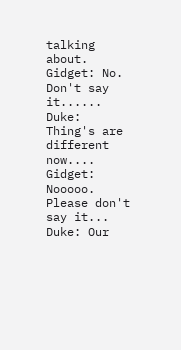talking about.
Gidget: No. Don't say it......
Duke: Thing's are different now....
Gidget: Nooooo. Please don't say it...
Duke: Our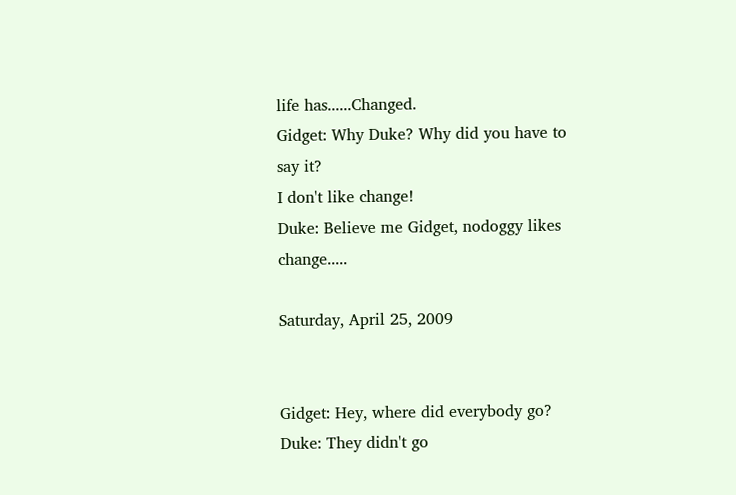life has......Changed.
Gidget: Why Duke? Why did you have to say it?
I don't like change!
Duke: Believe me Gidget, nodoggy likes change.....

Saturday, April 25, 2009


Gidget: Hey, where did everybody go?
Duke: They didn't go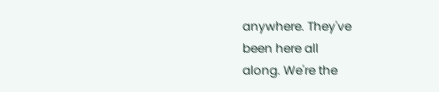anywhere. They've
been here all
along. We're the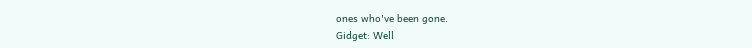ones who've been gone.
Gidget: Well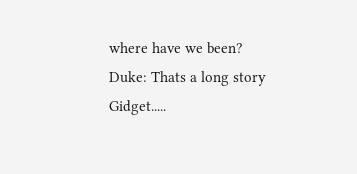where have we been?
Duke: Thats a long story Gidget.....